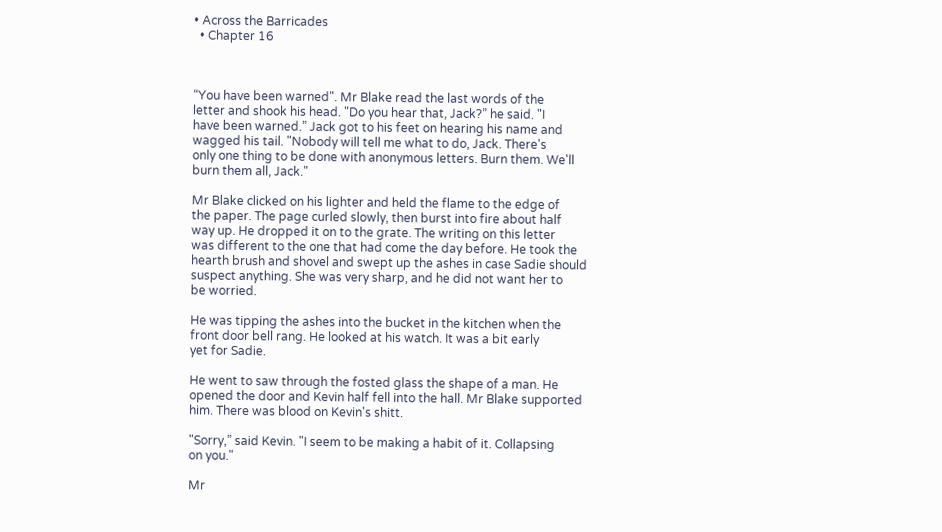• Across the Barricades
  • Chapter 16



“You have been warned". Mr Blake read the last words of the
letter and shook his head. "Do you hear that, Jack?” he said. "I
have been warned.” Jack got to his feet on hearing his name and
wagged his tail. "Nobody will tell me what to do, Jack. There's
only one thing to be done with anonymous letters. Burn them. We'll
burn them all, Jack."

Mr Blake clicked on his lighter and held the flame to the edge of
the paper. The page curled slowly, then burst into fire about half
way up. He dropped it on to the grate. The writing on this letter
was different to the one that had come the day before. He took the
hearth brush and shovel and swept up the ashes in case Sadie should
suspect anything. She was very sharp, and he did not want her to
be worried.

He was tipping the ashes into the bucket in the kitchen when the
front door bell rang. He looked at his watch. It was a bit early
yet for Sadie.

He went to saw through the fosted glass the shape of a man. He
opened the door and Kevin half fell into the hall. Mr Blake supported
him. There was blood on Kevin's shitt.

"Sorry,” said Kevin. "I seem to be making a habit of it. Collapsing
on you."

Mr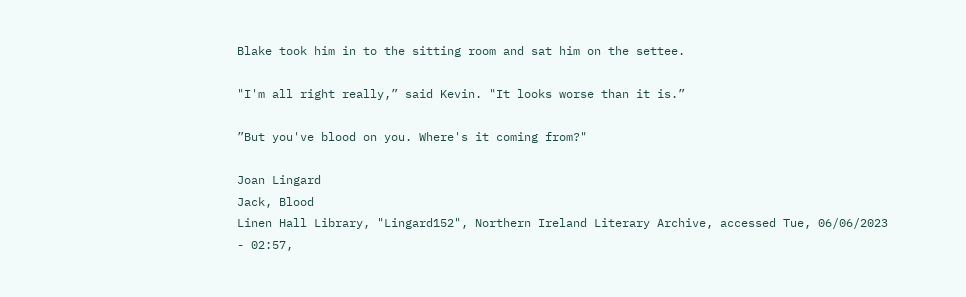Blake took him in to the sitting room and sat him on the settee.

"I'm all right really,” said Kevin. "It looks worse than it is.”

”But you've blood on you. Where's it coming from?"

Joan Lingard
Jack, Blood
Linen Hall Library, "Lingard152", Northern Ireland Literary Archive, accessed Tue, 06/06/2023 - 02:57,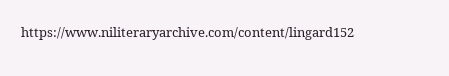https://www.niliteraryarchive.com/content/lingard152